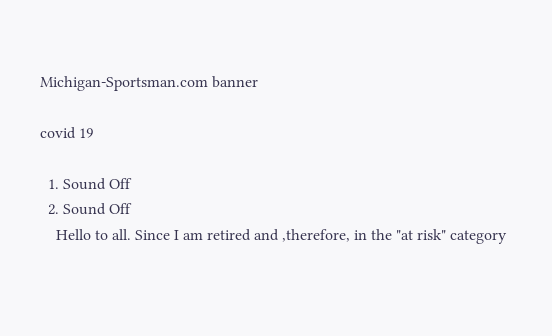Michigan-Sportsman.com banner

covid 19

  1. Sound Off
  2. Sound Off
    Hello to all. Since I am retired and ,therefore, in the "at risk" category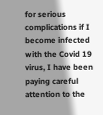for serious complications if I become infected with the Covid 19 virus, I have been paying careful attention to the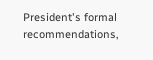President's formal recommendations,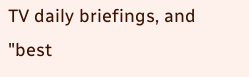TV daily briefings, and "best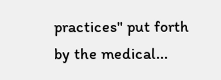practices" put forth by the medical...